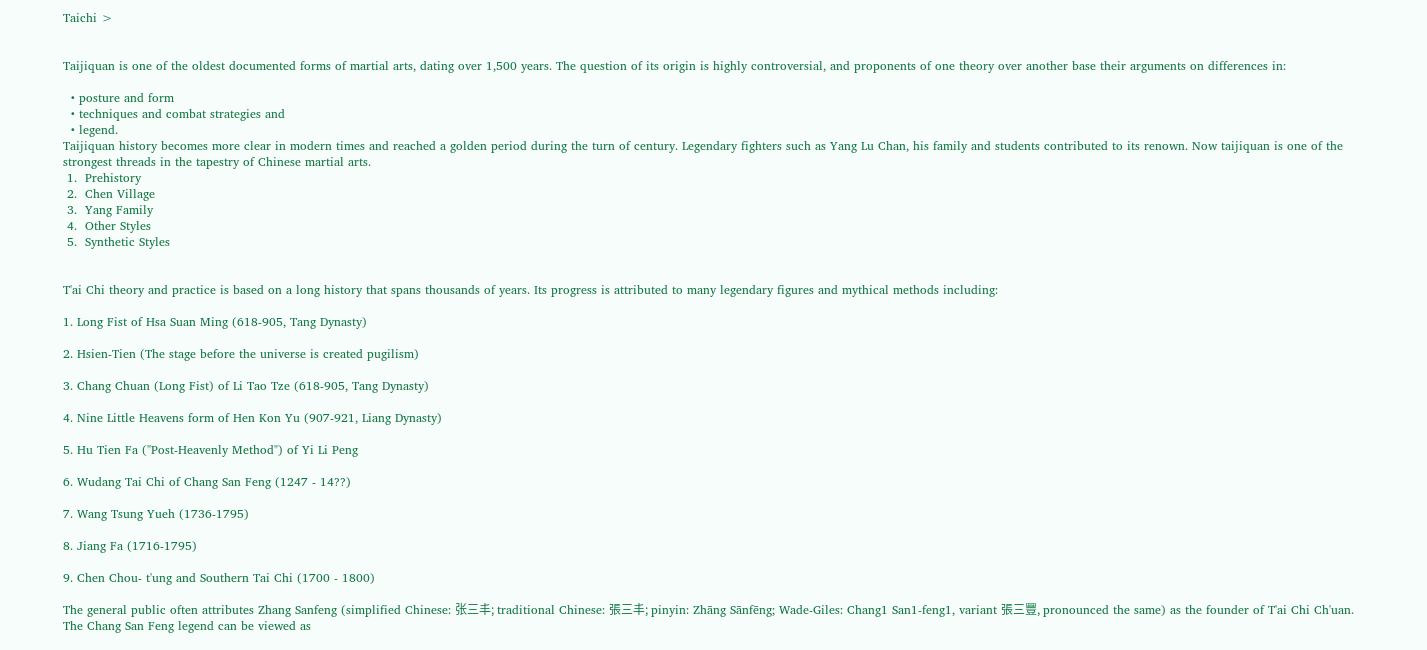Taichi >


Taijiquan is one of the oldest documented forms of martial arts, dating over 1,500 years. The question of its origin is highly controversial, and proponents of one theory over another base their arguments on differences in:

  • posture and form
  • techniques and combat strategies and
  • legend.
Taijiquan history becomes more clear in modern times and reached a golden period during the turn of century. Legendary fighters such as Yang Lu Chan, his family and students contributed to its renown. Now taijiquan is one of the strongest threads in the tapestry of Chinese martial arts.
 1.  Prehistory
 2.  Chen Village
 3.  Yang Family
 4.  Other Styles
 5.  Synthetic Styles


T'ai Chi theory and practice is based on a long history that spans thousands of years. Its progress is attributed to many legendary figures and mythical methods including:

1. Long Fist of Hsa Suan Ming (618-905, Tang Dynasty)

2. Hsien-Tien (The stage before the universe is created pugilism)

3. Chang Chuan (Long Fist) of Li Tao Tze (618-905, Tang Dynasty)

4. Nine Little Heavens form of Hen Kon Yu (907-921, Liang Dynasty)

5. Hu Tien Fa ("Post-Heavenly Method") of Yi Li Peng

6. Wudang Tai Chi of Chang San Feng (1247 - 14??)

7. Wang Tsung Yueh (1736-1795)

8. Jiang Fa (1716-1795)

9. Chen Chou- t'ung and Southern Tai Chi (1700 - 1800)

The general public often attributes Zhang Sanfeng (simplified Chinese: 张三丰; traditional Chinese: 張三丰; pinyin: Zhāng Sānfēng; Wade-Giles: Chang1 San1-feng1, variant 張三豐, pronounced the same) as the founder of T'ai Chi Ch'uan. The Chang San Feng legend can be viewed as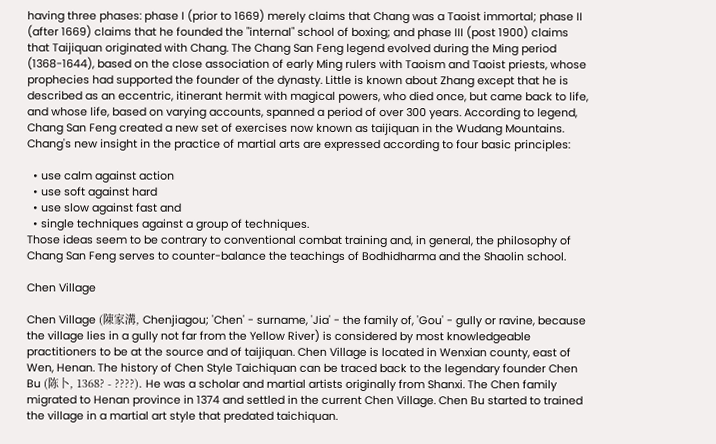having three phases: phase I (prior to 1669) merely claims that Chang was a Taoist immortal; phase II (after 1669) claims that he founded the "internal" school of boxing; and phase III (post 1900) claims that Taijiquan originated with Chang. The Chang San Feng legend evolved during the Ming period (1368-1644), based on the close association of early Ming rulers with Taoism and Taoist priests, whose prophecies had supported the founder of the dynasty. Little is known about Zhang except that he is described as an eccentric, itinerant hermit with magical powers, who died once, but came back to life, and whose life, based on varying accounts, spanned a period of over 300 years. According to legend, Chang San Feng created a new set of exercises now known as taijiquan in the Wudang Mountains. Chang's new insight in the practice of martial arts are expressed according to four basic principles:

  • use calm against action
  • use soft against hard
  • use slow against fast and
  • single techniques against a group of techniques.
Those ideas seem to be contrary to conventional combat training and, in general, the philosophy of Chang San Feng serves to counter-balance the teachings of Bodhidharma and the Shaolin school.

Chen Village

Chen Village (陳家溝, Chenjiagou; 'Chen' - surname, 'Jia' - the family of, 'Gou' - gully or ravine, because the village lies in a gully not far from the Yellow River) is considered by most knowledgeable practitioners to be at the source and of taijiquan. Chen Village is located in Wenxian county, east of Wen, Henan. The history of Chen Style Taichiquan can be traced back to the legendary founder Chen Bu (陈卜, 1368? - ????). He was a scholar and martial artists originally from Shanxi. The Chen family migrated to Henan province in 1374 and settled in the current Chen Village. Chen Bu started to trained the village in a martial art style that predated taichiquan.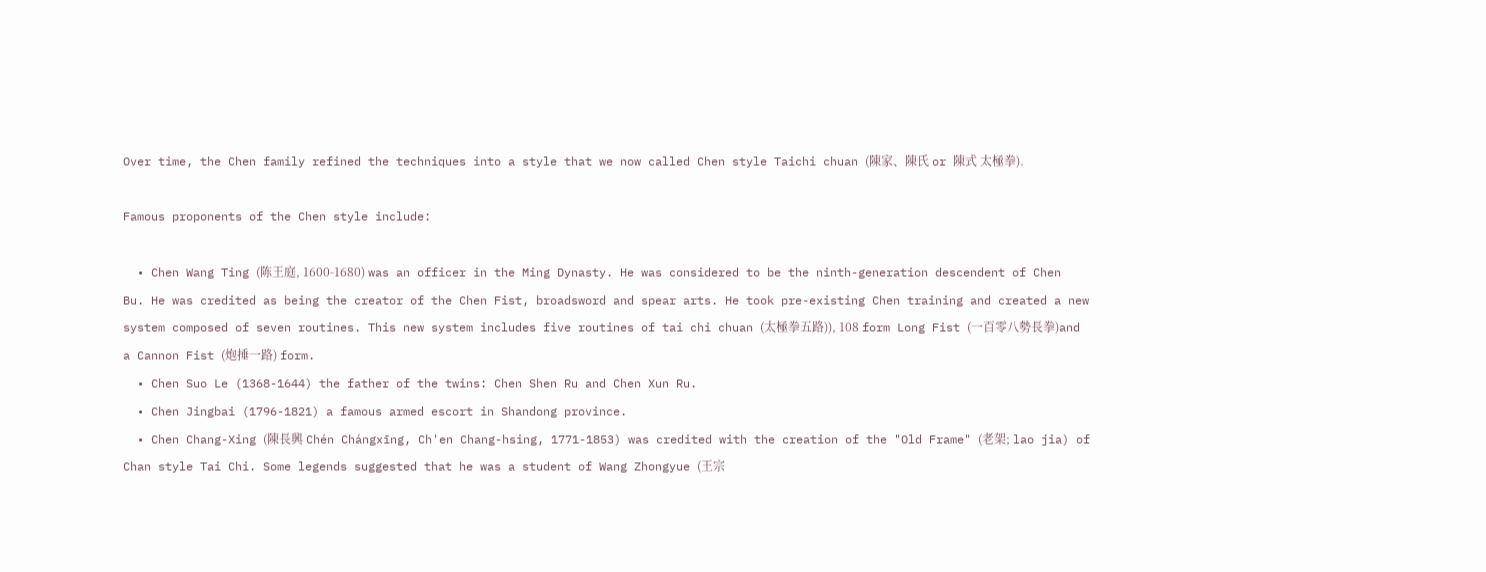Over time, the Chen family refined the techniques into a style that we now called Chen style Taichi chuan (陳家、陳氏 or 陳式 太極拳).

Famous proponents of the Chen style include:

  • Chen Wang Ting (陈王庭, 1600-1680) was an officer in the Ming Dynasty. He was considered to be the ninth-generation descendent of Chen Bu. He was credited as being the creator of the Chen Fist, broadsword and spear arts. He took pre-existing Chen training and created a new system composed of seven routines. This new system includes five routines of tai chi chuan (太極拳五路)), 108 form Long Fist (一百零八勢長拳)and a Cannon Fist (炮捶一路) form.
  • Chen Suo Le (1368-1644) the father of the twins: Chen Shen Ru and Chen Xun Ru.
  • Chen Jingbai (1796-1821) a famous armed escort in Shandong province.
  • Chen Chang-Xing (陳長興 Chén Chángxīng, Ch'en Chang-hsing, 1771-1853) was credited with the creation of the "Old Frame" (老架; lao jia) of Chan style Tai Chi. Some legends suggested that he was a student of Wang Zhongyue (王宗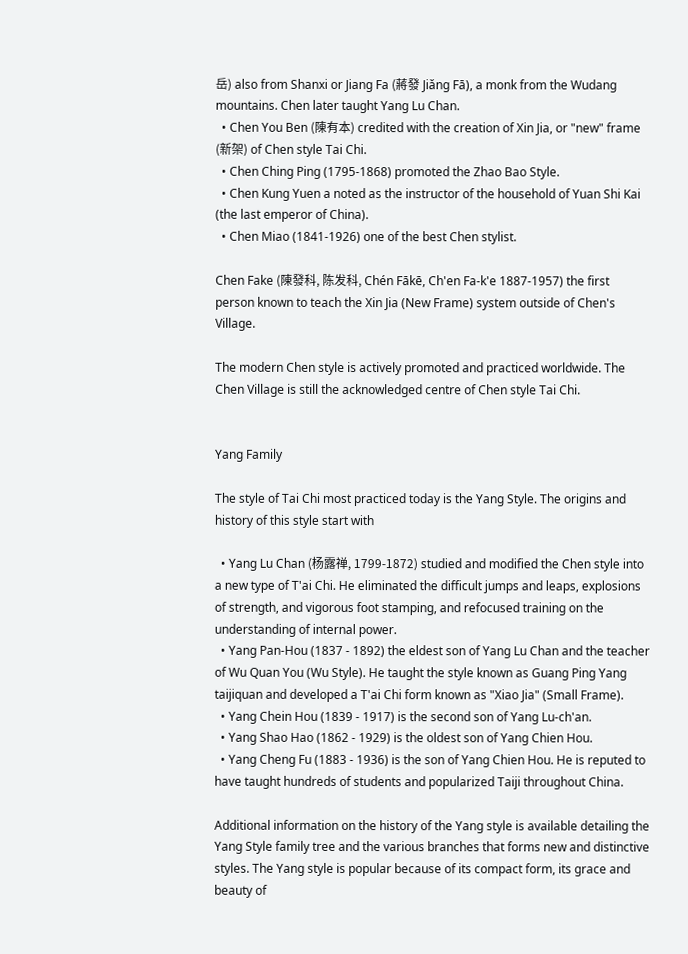岳) also from Shanxi or Jiang Fa (蔣發 Jiǎng Fā), a monk from the Wudang mountains. Chen later taught Yang Lu Chan.
  • Chen You Ben (陳有本) credited with the creation of Xin Jia, or "new" frame (新架) of Chen style Tai Chi.
  • Chen Ching Ping (1795-1868) promoted the Zhao Bao Style.
  • Chen Kung Yuen a noted as the instructor of the household of Yuan Shi Kai (the last emperor of China).
  • Chen Miao (1841-1926) one of the best Chen stylist.

Chen Fake (陳發科, 陈发科, Chén Fākē, Ch'en Fa-k'e 1887-1957) the first person known to teach the Xin Jia (New Frame) system outside of Chen's Village.

The modern Chen style is actively promoted and practiced worldwide. The Chen Village is still the acknowledged centre of Chen style Tai Chi.


Yang Family

The style of Tai Chi most practiced today is the Yang Style. The origins and history of this style start with

  • Yang Lu Chan (杨露禅, 1799-1872) studied and modified the Chen style into a new type of T'ai Chi. He eliminated the difficult jumps and leaps, explosions of strength, and vigorous foot stamping, and refocused training on the understanding of internal power.
  • Yang Pan-Hou (1837 - 1892) the eldest son of Yang Lu Chan and the teacher of Wu Quan You (Wu Style). He taught the style known as Guang Ping Yang taijiquan and developed a T'ai Chi form known as "Xiao Jia" (Small Frame).
  • Yang Chein Hou (1839 - 1917) is the second son of Yang Lu-ch'an.
  • Yang Shao Hao (1862 - 1929) is the oldest son of Yang Chien Hou.
  • Yang Cheng Fu (1883 - 1936) is the son of Yang Chien Hou. He is reputed to have taught hundreds of students and popularized Taiji throughout China.

Additional information on the history of the Yang style is available detailing the Yang Style family tree and the various branches that forms new and distinctive styles. The Yang style is popular because of its compact form, its grace and beauty of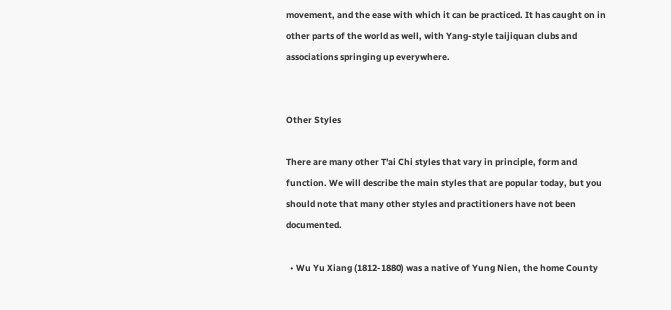movement, and the ease with which it can be practiced. It has caught on in other parts of the world as well, with Yang-style taijiquan clubs and associations springing up everywhere.


Other Styles

There are many other T'ai Chi styles that vary in principle, form and function. We will describe the main styles that are popular today, but you should note that many other styles and practitioners have not been documented.

  • Wu Yu Xiang (1812-1880) was a native of Yung Nien, the home County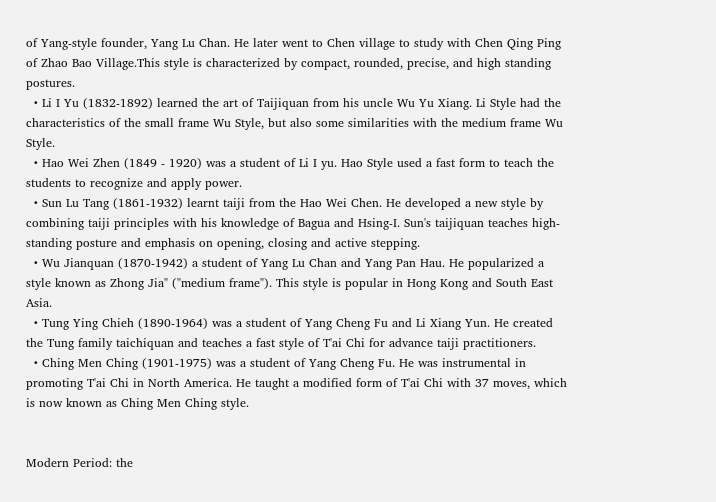of Yang-style founder, Yang Lu Chan. He later went to Chen village to study with Chen Qing Ping of Zhao Bao Village.This style is characterized by compact, rounded, precise, and high standing postures.
  • Li I Yu (1832-1892) learned the art of Taijiquan from his uncle Wu Yu Xiang. Li Style had the characteristics of the small frame Wu Style, but also some similarities with the medium frame Wu Style.
  • Hao Wei Zhen (1849 - 1920) was a student of Li I yu. Hao Style used a fast form to teach the students to recognize and apply power.
  • Sun Lu Tang (1861-1932) learnt taiji from the Hao Wei Chen. He developed a new style by combining taiji principles with his knowledge of Bagua and Hsing-I. Sun's taijiquan teaches high-standing posture and emphasis on opening, closing and active stepping.
  • Wu Jianquan (1870-1942) a student of Yang Lu Chan and Yang Pan Hau. He popularized a style known as Zhong Jia" ("medium frame"). This style is popular in Hong Kong and South East Asia.
  • Tung Ying Chieh (1890-1964) was a student of Yang Cheng Fu and Li Xiang Yun. He created the Tung family taichiquan and teaches a fast style of T'ai Chi for advance taiji practitioners.
  • Ching Men Ching (1901-1975) was a student of Yang Cheng Fu. He was instrumental in promoting T'ai Chi in North America. He taught a modified form of T'ai Chi with 37 moves, which is now known as Ching Men Ching style.


Modern Period: the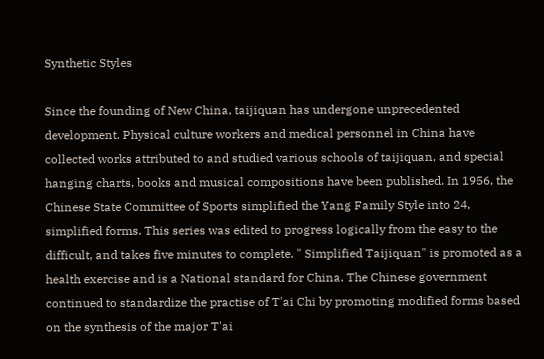Synthetic Styles

Since the founding of New China, taijiquan has undergone unprecedented development. Physical culture workers and medical personnel in China have collected works attributed to and studied various schools of taijiquan, and special hanging charts, books and musical compositions have been published. In 1956, the Chinese State Committee of Sports simplified the Yang Family Style into 24, simplified forms. This series was edited to progress logically from the easy to the difficult, and takes five minutes to complete. " Simplified Taijiquan" is promoted as a health exercise and is a National standard for China. The Chinese government continued to standardize the practise of T'ai Chi by promoting modified forms based on the synthesis of the major T'ai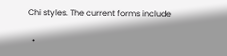Chi styles. The current forms include

  •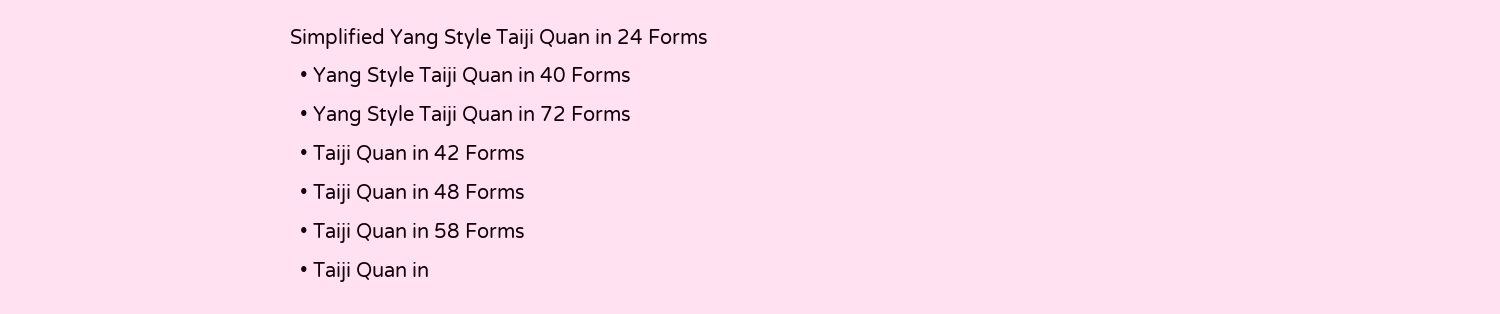Simplified Yang Style Taiji Quan in 24 Forms
  • Yang Style Taiji Quan in 40 Forms
  • Yang Style Taiji Quan in 72 Forms
  • Taiji Quan in 42 Forms
  • Taiji Quan in 48 Forms
  • Taiji Quan in 58 Forms
  • Taiji Quan in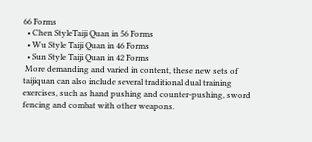66 Forms
  • Chen StyleTaiji Quan in 56 Forms
  • Wu Style Taiji Quan in 46 Forms
  • Sun Style Taiji Quan in 42 Forms
 More demanding and varied in content, these new sets of taijiquan can also include several traditional dual training exercises, such as hand pushing and counter-pushing, sword fencing and combat with other weapons.